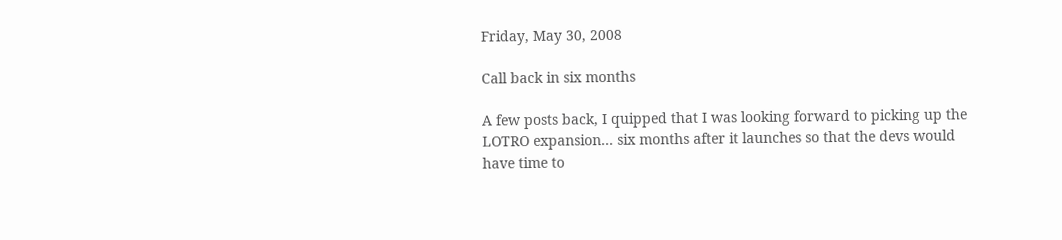Friday, May 30, 2008

Call back in six months

A few posts back, I quipped that I was looking forward to picking up the LOTRO expansion... six months after it launches so that the devs would have time to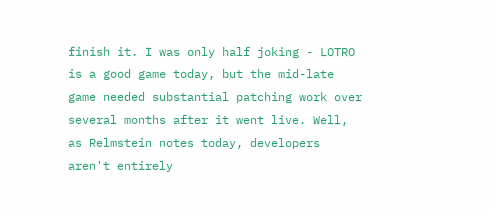finish it. I was only half joking - LOTRO is a good game today, but the mid-late game needed substantial patching work over several months after it went live. Well, as Relmstein notes today, developers aren't entirely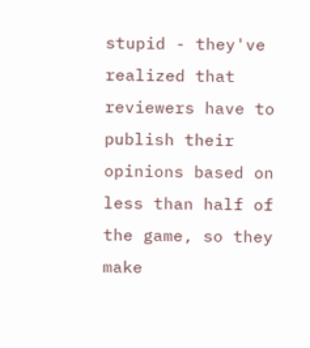stupid - they've realized that reviewers have to publish their opinions based on less than half of the game, so they make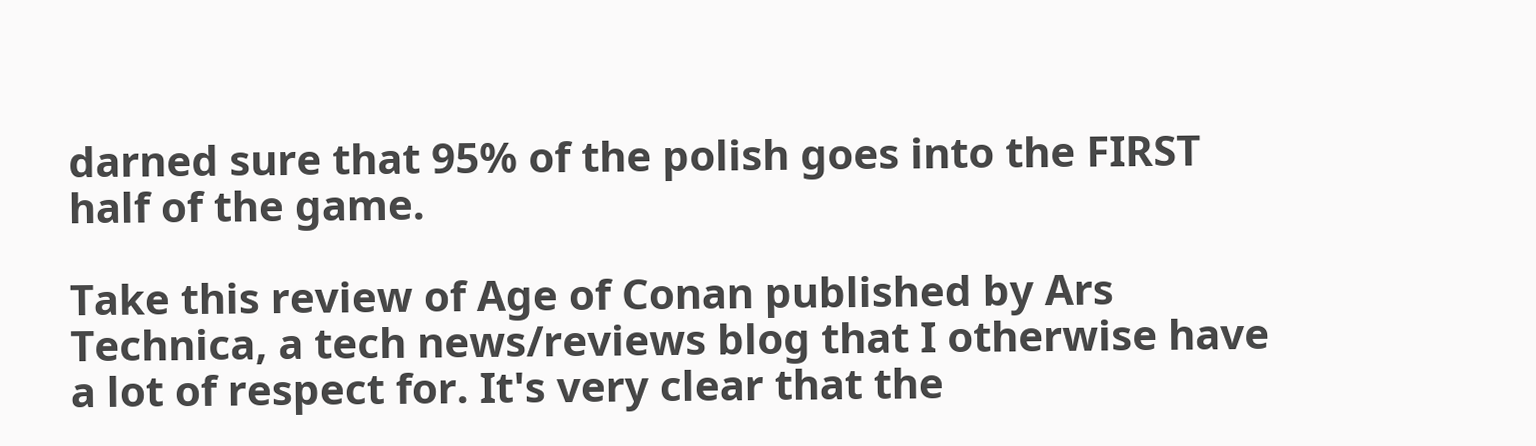darned sure that 95% of the polish goes into the FIRST half of the game.

Take this review of Age of Conan published by Ars Technica, a tech news/reviews blog that I otherwise have a lot of respect for. It's very clear that the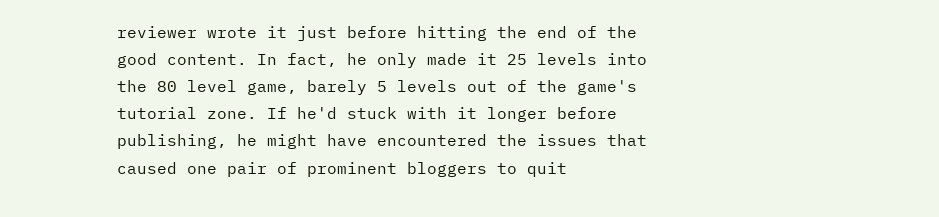reviewer wrote it just before hitting the end of the good content. In fact, he only made it 25 levels into the 80 level game, barely 5 levels out of the game's tutorial zone. If he'd stuck with it longer before publishing, he might have encountered the issues that caused one pair of prominent bloggers to quit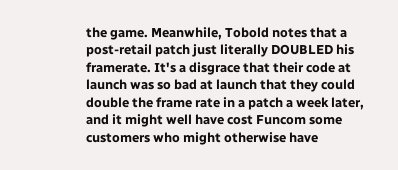the game. Meanwhile, Tobold notes that a post-retail patch just literally DOUBLED his framerate. It's a disgrace that their code at launch was so bad at launch that they could double the frame rate in a patch a week later, and it might well have cost Funcom some customers who might otherwise have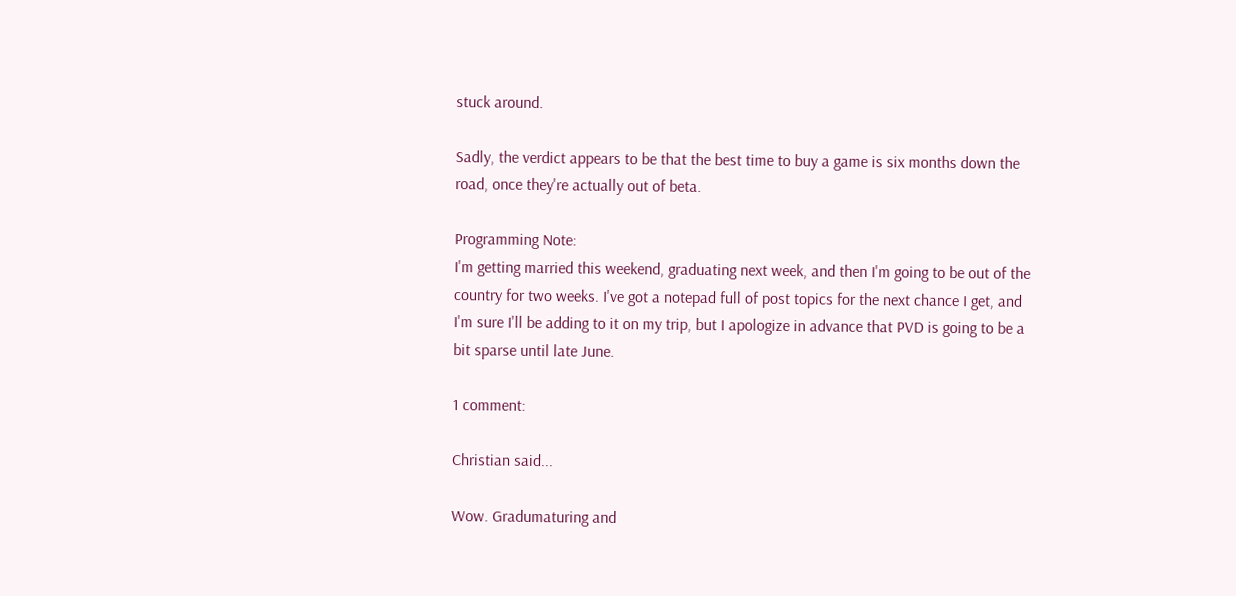stuck around.

Sadly, the verdict appears to be that the best time to buy a game is six months down the road, once they're actually out of beta.

Programming Note:
I'm getting married this weekend, graduating next week, and then I'm going to be out of the country for two weeks. I've got a notepad full of post topics for the next chance I get, and I'm sure I'll be adding to it on my trip, but I apologize in advance that PVD is going to be a bit sparse until late June.

1 comment:

Christian said...

Wow. Gradumaturing and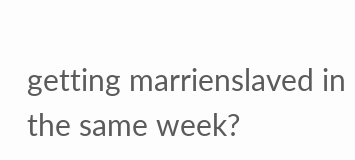getting marrienslaved in the same week?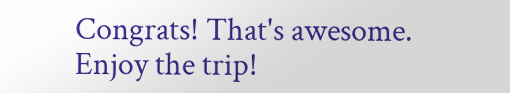Congrats! That's awesome. Enjoy the trip!